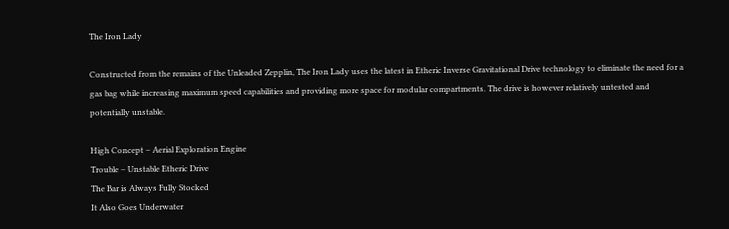The Iron Lady

Constructed from the remains of the Unleaded Zepplin, The Iron Lady uses the latest in Etheric Inverse Gravitational Drive technology to eliminate the need for a gas bag while increasing maximum speed capabilities and providing more space for modular compartments. The drive is however relatively untested and potentially unstable.

High Concept – Aerial Exploration Engine
Trouble – Unstable Etheric Drive
The Bar is Always Fully Stocked
It Also Goes Underwater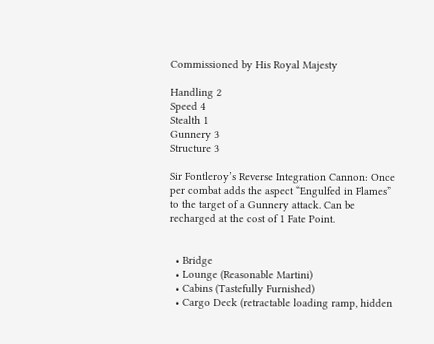Commissioned by His Royal Majesty

Handling 2
Speed 4
Stealth 1
Gunnery 3
Structure 3

Sir Fontleroy’s Reverse Integration Cannon: Once per combat adds the aspect “Engulfed in Flames” to the target of a Gunnery attack. Can be recharged at the cost of 1 Fate Point.


  • Bridge
  • Lounge (Reasonable Martini)
  • Cabins (Tastefully Furnished)
  • Cargo Deck (retractable loading ramp, hidden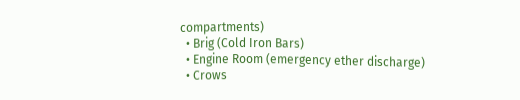compartments)
  • Brig (Cold Iron Bars)
  • Engine Room (emergency ether discharge)
  • Crows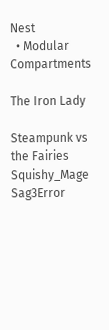Nest
  • Modular Compartments

The Iron Lady

Steampunk vs the Fairies Squishy_Mage Sag3Error